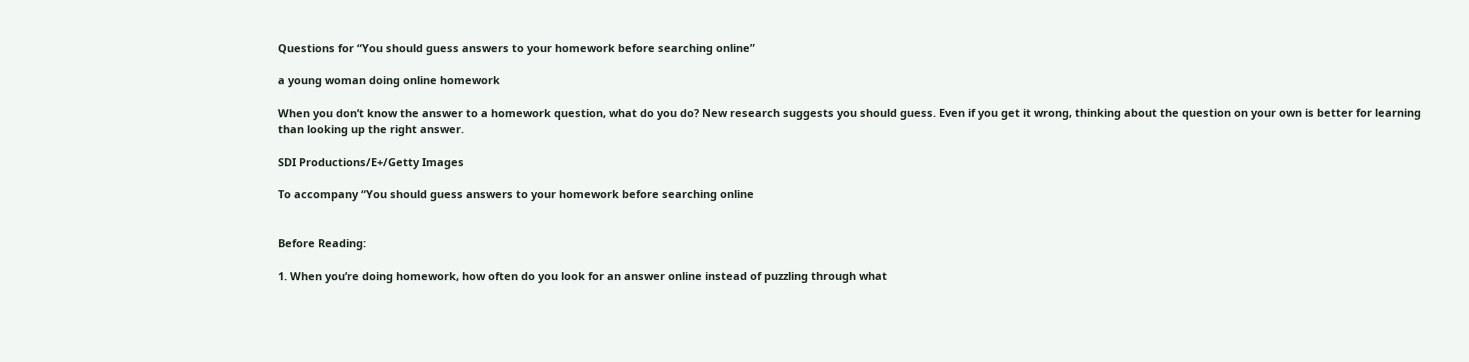Questions for “You should guess answers to your homework before searching online”

a young woman doing online homework

When you don’t know the answer to a homework question, what do you do? New research suggests you should guess. Even if you get it wrong, thinking about the question on your own is better for learning than looking up the right answer.

SDI Productions/E+/Getty Images

To accompany “You should guess answers to your homework before searching online


Before Reading:

1. When you’re doing homework, how often do you look for an answer online instead of puzzling through what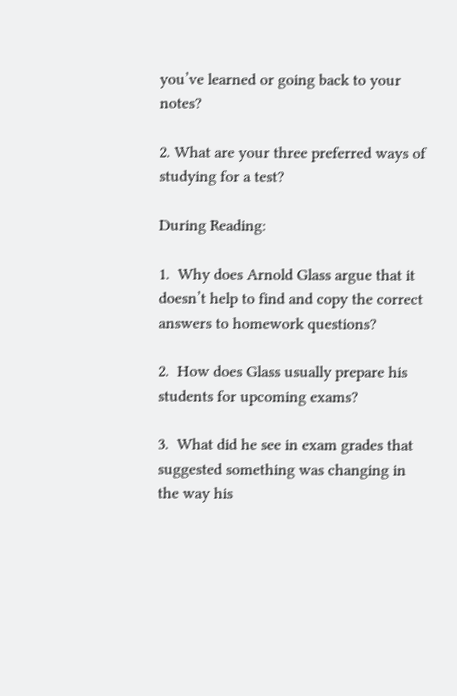you’ve learned or going back to your notes?

2. What are your three preferred ways of studying for a test?

During Reading:

1.  Why does Arnold Glass argue that it doesn’t help to find and copy the correct answers to homework questions?

2.  How does Glass usually prepare his students for upcoming exams?

3.  What did he see in exam grades that suggested something was changing in the way his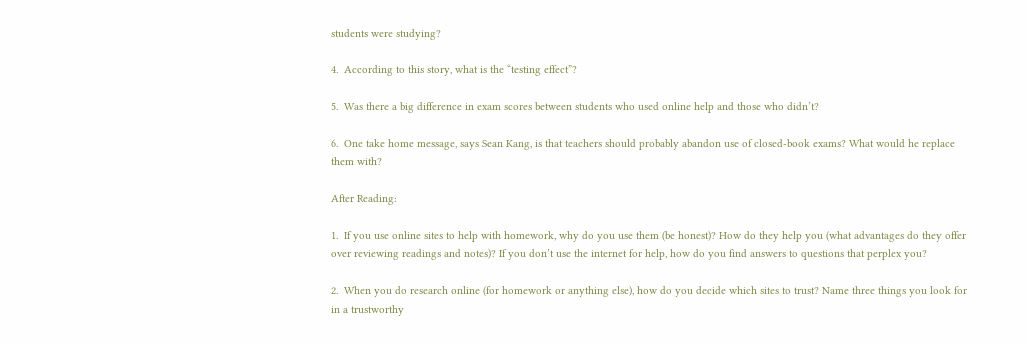students were studying?

4.  According to this story, what is the “testing effect”?

5.  Was there a big difference in exam scores between students who used online help and those who didn’t?

6.  One take home message, says Sean Kang, is that teachers should probably abandon use of closed-book exams? What would he replace them with?

After Reading:

1.  If you use online sites to help with homework, why do you use them (be honest)? How do they help you (what advantages do they offer over reviewing readings and notes)? If you don’t use the internet for help, how do you find answers to questions that perplex you?

2.  When you do research online (for homework or anything else), how do you decide which sites to trust? Name three things you look for in a trustworthy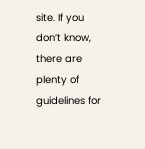site. If you don’t know, there are plenty of guidelines for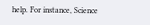help. For instance, Science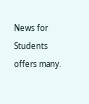News for Students offers many.